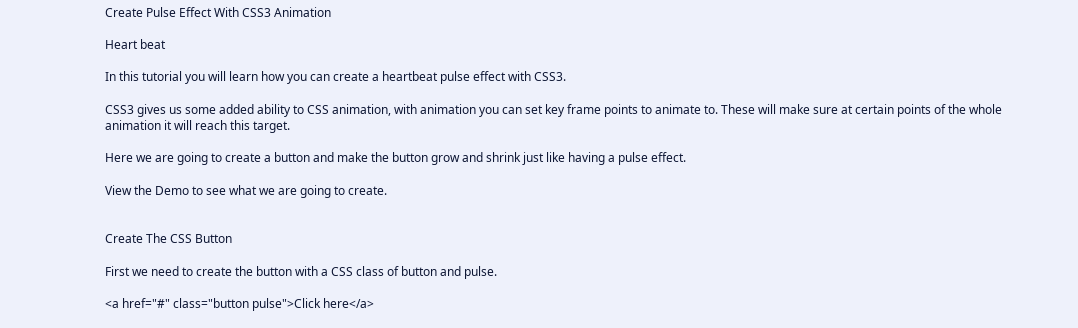Create Pulse Effect With CSS3 Animation

Heart beat

In this tutorial you will learn how you can create a heartbeat pulse effect with CSS3.

CSS3 gives us some added ability to CSS animation, with animation you can set key frame points to animate to. These will make sure at certain points of the whole animation it will reach this target.

Here we are going to create a button and make the button grow and shrink just like having a pulse effect.

View the Demo to see what we are going to create.


Create The CSS Button

First we need to create the button with a CSS class of button and pulse.

<a href="#" class="button pulse">Click here</a>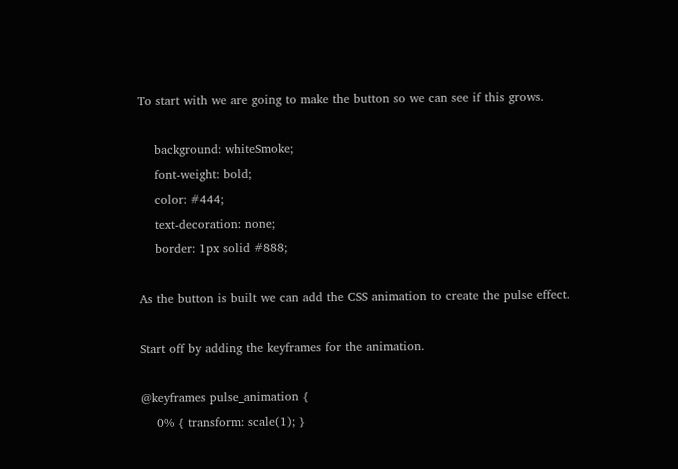To start with we are going to make the button so we can see if this grows.

    background: whiteSmoke;
    font-weight: bold;
    color: #444;
    text-decoration: none;
    border: 1px solid #888;

As the button is built we can add the CSS animation to create the pulse effect.

Start off by adding the keyframes for the animation.

@keyframes pulse_animation {
    0% { transform: scale(1); }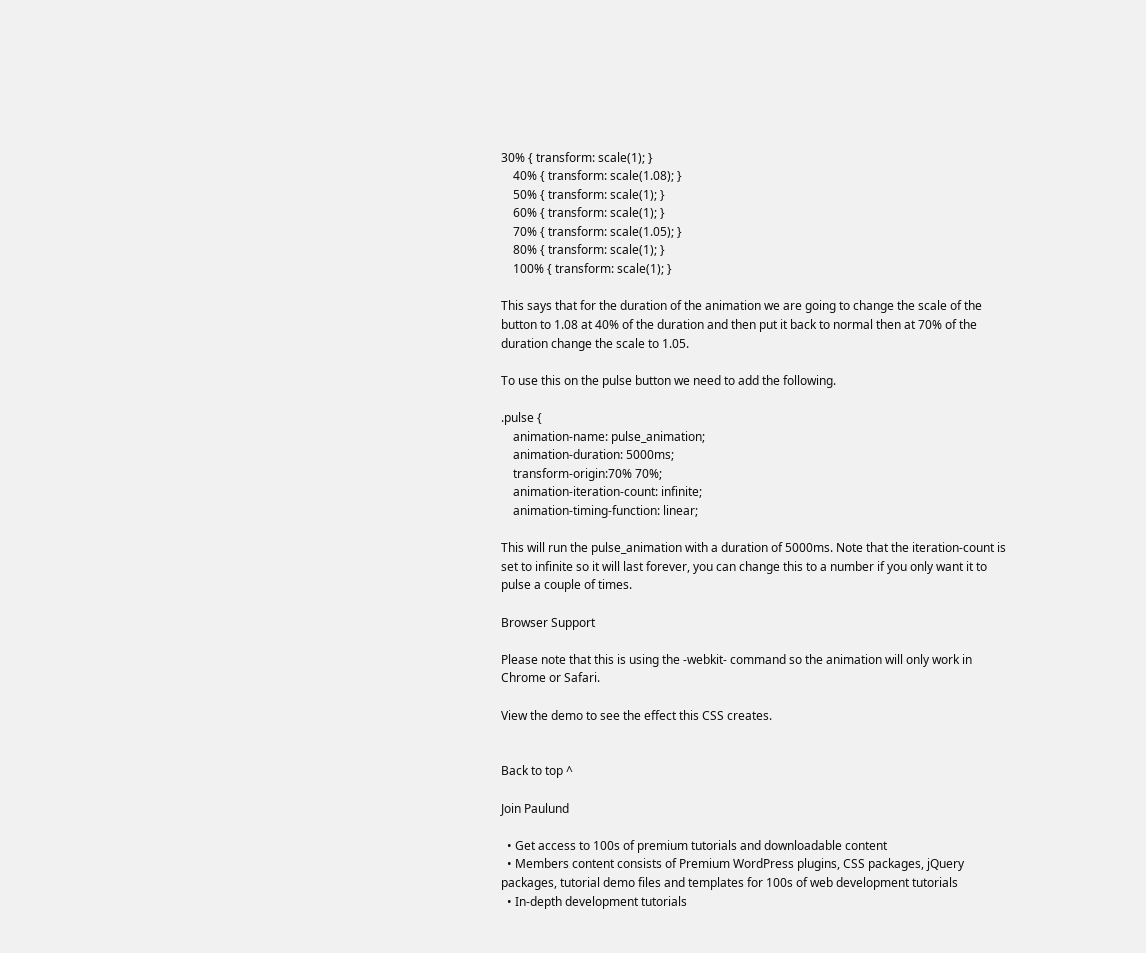30% { transform: scale(1); }
    40% { transform: scale(1.08); }
    50% { transform: scale(1); }
    60% { transform: scale(1); }
    70% { transform: scale(1.05); }
    80% { transform: scale(1); }
    100% { transform: scale(1); }

This says that for the duration of the animation we are going to change the scale of the button to 1.08 at 40% of the duration and then put it back to normal then at 70% of the duration change the scale to 1.05.

To use this on the pulse button we need to add the following.

.pulse {
    animation-name: pulse_animation;
    animation-duration: 5000ms;
    transform-origin:70% 70%;
    animation-iteration-count: infinite;
    animation-timing-function: linear;

This will run the pulse_animation with a duration of 5000ms. Note that the iteration-count is set to infinite so it will last forever, you can change this to a number if you only want it to pulse a couple of times.

Browser Support

Please note that this is using the -webkit- command so the animation will only work in Chrome or Safari.

View the demo to see the effect this CSS creates.


Back to top ^

Join Paulund

  • Get access to 100s of premium tutorials and downloadable content
  • Members content consists of Premium WordPress plugins, CSS packages, jQuery packages, tutorial demo files and templates for 100s of web development tutorials
  • In-depth development tutorials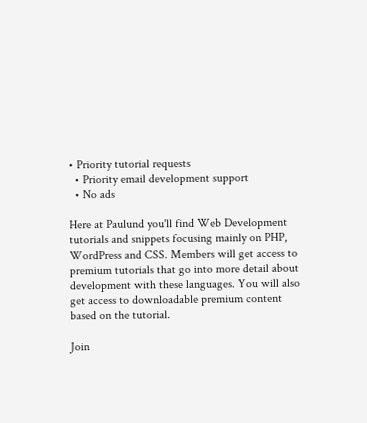• Priority tutorial requests
  • Priority email development support
  • No ads

Here at Paulund you'll find Web Development tutorials and snippets focusing mainly on PHP, WordPress and CSS. Members will get access to premium tutorials that go into more detail about development with these languages. You will also get access to downloadable premium content based on the tutorial.

Join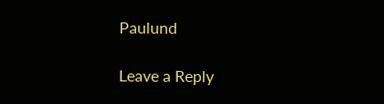Paulund

Leave a Reply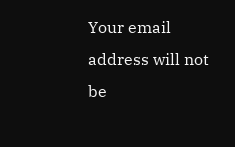Your email address will not be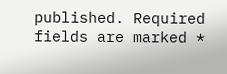published. Required fields are marked *